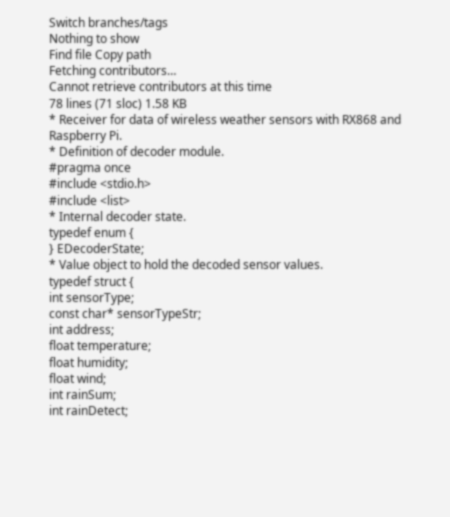Switch branches/tags
Nothing to show
Find file Copy path
Fetching contributors…
Cannot retrieve contributors at this time
78 lines (71 sloc) 1.58 KB
* Receiver for data of wireless weather sensors with RX868 and Raspberry Pi.
* Definition of decoder module.
#pragma once
#include <stdio.h>
#include <list>
* Internal decoder state.
typedef enum {
} EDecoderState;
* Value object to hold the decoded sensor values.
typedef struct {
int sensorType;
const char* sensorTypeStr;
int address;
float temperature;
float humidity;
float wind;
int rainSum;
int rainDetect;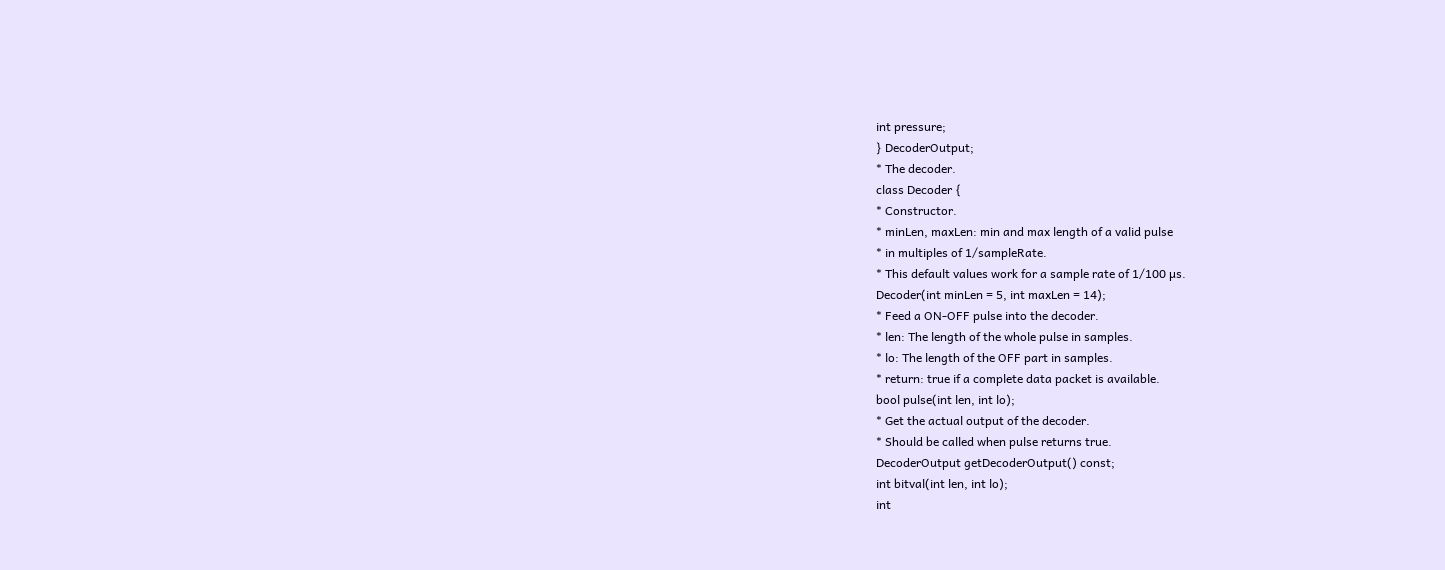int pressure;
} DecoderOutput;
* The decoder.
class Decoder {
* Constructor.
* minLen, maxLen: min and max length of a valid pulse
* in multiples of 1/sampleRate.
* This default values work for a sample rate of 1/100 µs.
Decoder(int minLen = 5, int maxLen = 14);
* Feed a ON-OFF pulse into the decoder.
* len: The length of the whole pulse in samples.
* lo: The length of the OFF part in samples.
* return: true if a complete data packet is available.
bool pulse(int len, int lo);
* Get the actual output of the decoder.
* Should be called when pulse returns true.
DecoderOutput getDecoderOutput() const;
int bitval(int len, int lo);
int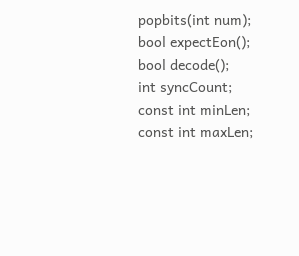popbits(int num);
bool expectEon();
bool decode();
int syncCount;
const int minLen;
const int maxLen;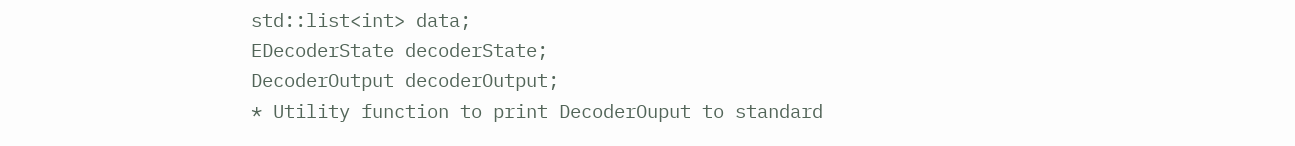std::list<int> data;
EDecoderState decoderState;
DecoderOutput decoderOutput;
* Utility function to print DecoderOuput to standard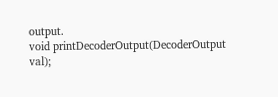output.
void printDecoderOutput(DecoderOutput val);